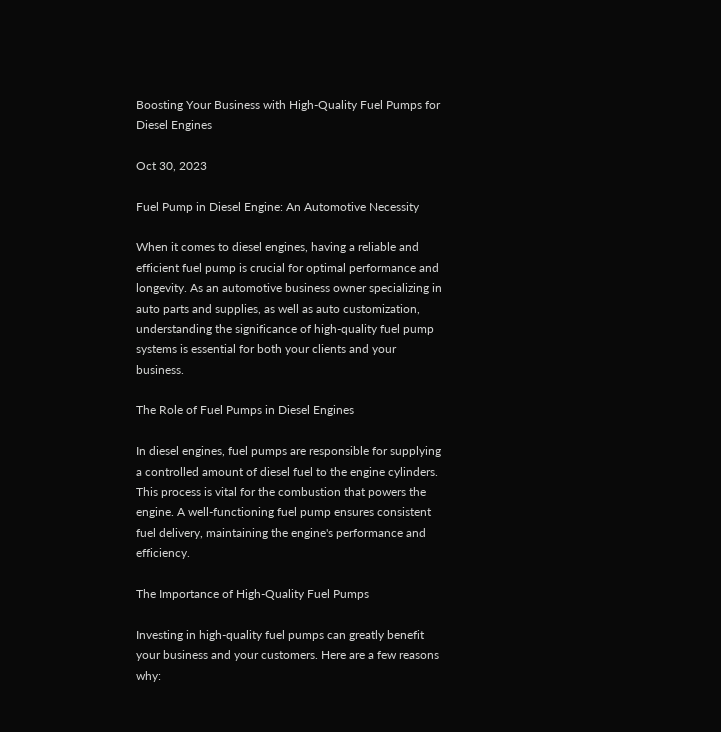Boosting Your Business with High-Quality Fuel Pumps for Diesel Engines

Oct 30, 2023

Fuel Pump in Diesel Engine: An Automotive Necessity

When it comes to diesel engines, having a reliable and efficient fuel pump is crucial for optimal performance and longevity. As an automotive business owner specializing in auto parts and supplies, as well as auto customization, understanding the significance of high-quality fuel pump systems is essential for both your clients and your business.

The Role of Fuel Pumps in Diesel Engines

In diesel engines, fuel pumps are responsible for supplying a controlled amount of diesel fuel to the engine cylinders. This process is vital for the combustion that powers the engine. A well-functioning fuel pump ensures consistent fuel delivery, maintaining the engine's performance and efficiency.

The Importance of High-Quality Fuel Pumps

Investing in high-quality fuel pumps can greatly benefit your business and your customers. Here are a few reasons why: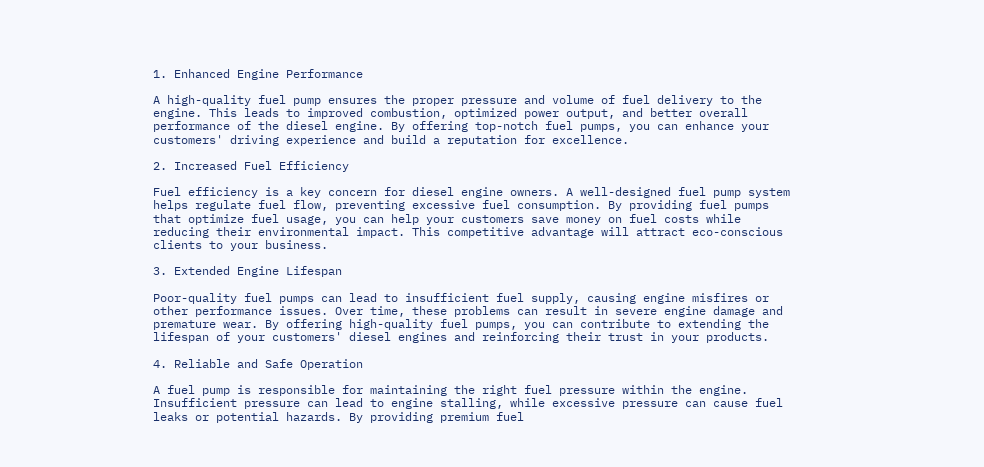1. Enhanced Engine Performance

A high-quality fuel pump ensures the proper pressure and volume of fuel delivery to the engine. This leads to improved combustion, optimized power output, and better overall performance of the diesel engine. By offering top-notch fuel pumps, you can enhance your customers' driving experience and build a reputation for excellence.

2. Increased Fuel Efficiency

Fuel efficiency is a key concern for diesel engine owners. A well-designed fuel pump system helps regulate fuel flow, preventing excessive fuel consumption. By providing fuel pumps that optimize fuel usage, you can help your customers save money on fuel costs while reducing their environmental impact. This competitive advantage will attract eco-conscious clients to your business.

3. Extended Engine Lifespan

Poor-quality fuel pumps can lead to insufficient fuel supply, causing engine misfires or other performance issues. Over time, these problems can result in severe engine damage and premature wear. By offering high-quality fuel pumps, you can contribute to extending the lifespan of your customers' diesel engines and reinforcing their trust in your products.

4. Reliable and Safe Operation

A fuel pump is responsible for maintaining the right fuel pressure within the engine. Insufficient pressure can lead to engine stalling, while excessive pressure can cause fuel leaks or potential hazards. By providing premium fuel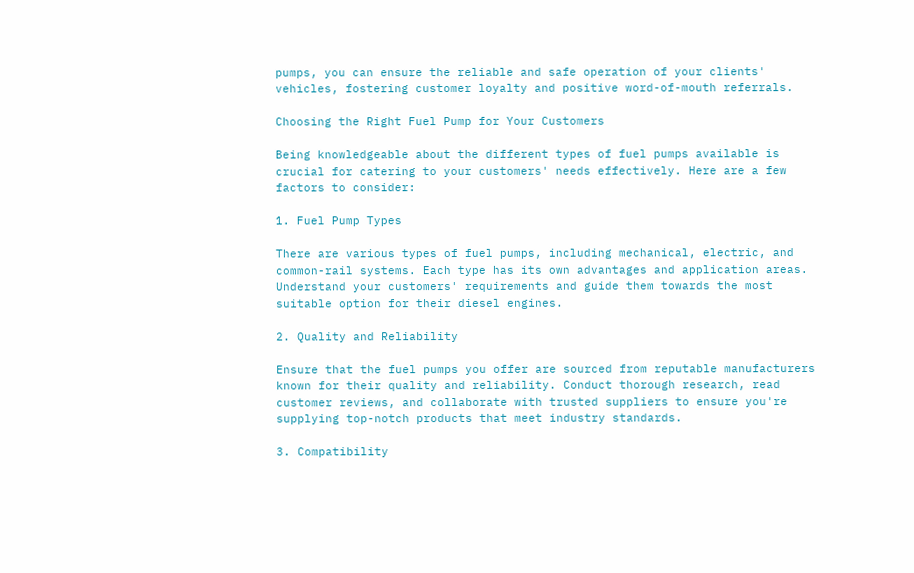pumps, you can ensure the reliable and safe operation of your clients' vehicles, fostering customer loyalty and positive word-of-mouth referrals.

Choosing the Right Fuel Pump for Your Customers

Being knowledgeable about the different types of fuel pumps available is crucial for catering to your customers' needs effectively. Here are a few factors to consider:

1. Fuel Pump Types

There are various types of fuel pumps, including mechanical, electric, and common-rail systems. Each type has its own advantages and application areas. Understand your customers' requirements and guide them towards the most suitable option for their diesel engines.

2. Quality and Reliability

Ensure that the fuel pumps you offer are sourced from reputable manufacturers known for their quality and reliability. Conduct thorough research, read customer reviews, and collaborate with trusted suppliers to ensure you're supplying top-notch products that meet industry standards.

3. Compatibility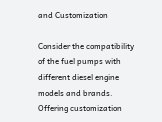and Customization

Consider the compatibility of the fuel pumps with different diesel engine models and brands. Offering customization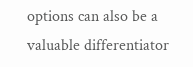options can also be a valuable differentiator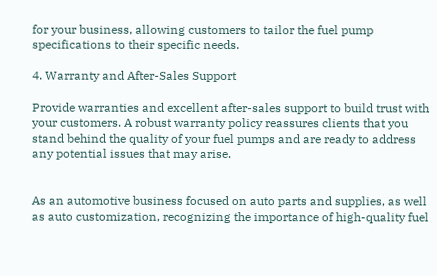for your business, allowing customers to tailor the fuel pump specifications to their specific needs.

4. Warranty and After-Sales Support

Provide warranties and excellent after-sales support to build trust with your customers. A robust warranty policy reassures clients that you stand behind the quality of your fuel pumps and are ready to address any potential issues that may arise.


As an automotive business focused on auto parts and supplies, as well as auto customization, recognizing the importance of high-quality fuel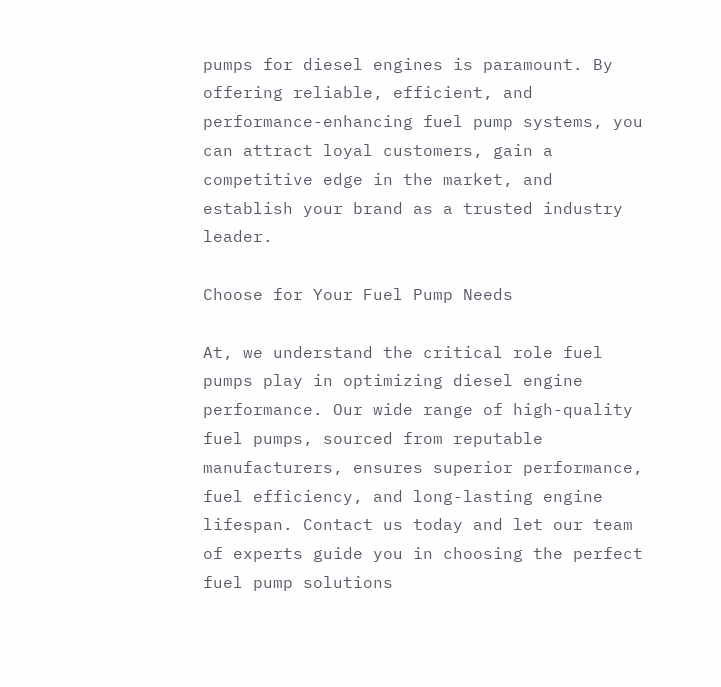pumps for diesel engines is paramount. By offering reliable, efficient, and performance-enhancing fuel pump systems, you can attract loyal customers, gain a competitive edge in the market, and establish your brand as a trusted industry leader.

Choose for Your Fuel Pump Needs

At, we understand the critical role fuel pumps play in optimizing diesel engine performance. Our wide range of high-quality fuel pumps, sourced from reputable manufacturers, ensures superior performance, fuel efficiency, and long-lasting engine lifespan. Contact us today and let our team of experts guide you in choosing the perfect fuel pump solutions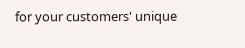for your customers' unique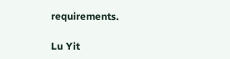requirements.

Lu Yit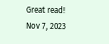Great read!
Nov 7, 2023